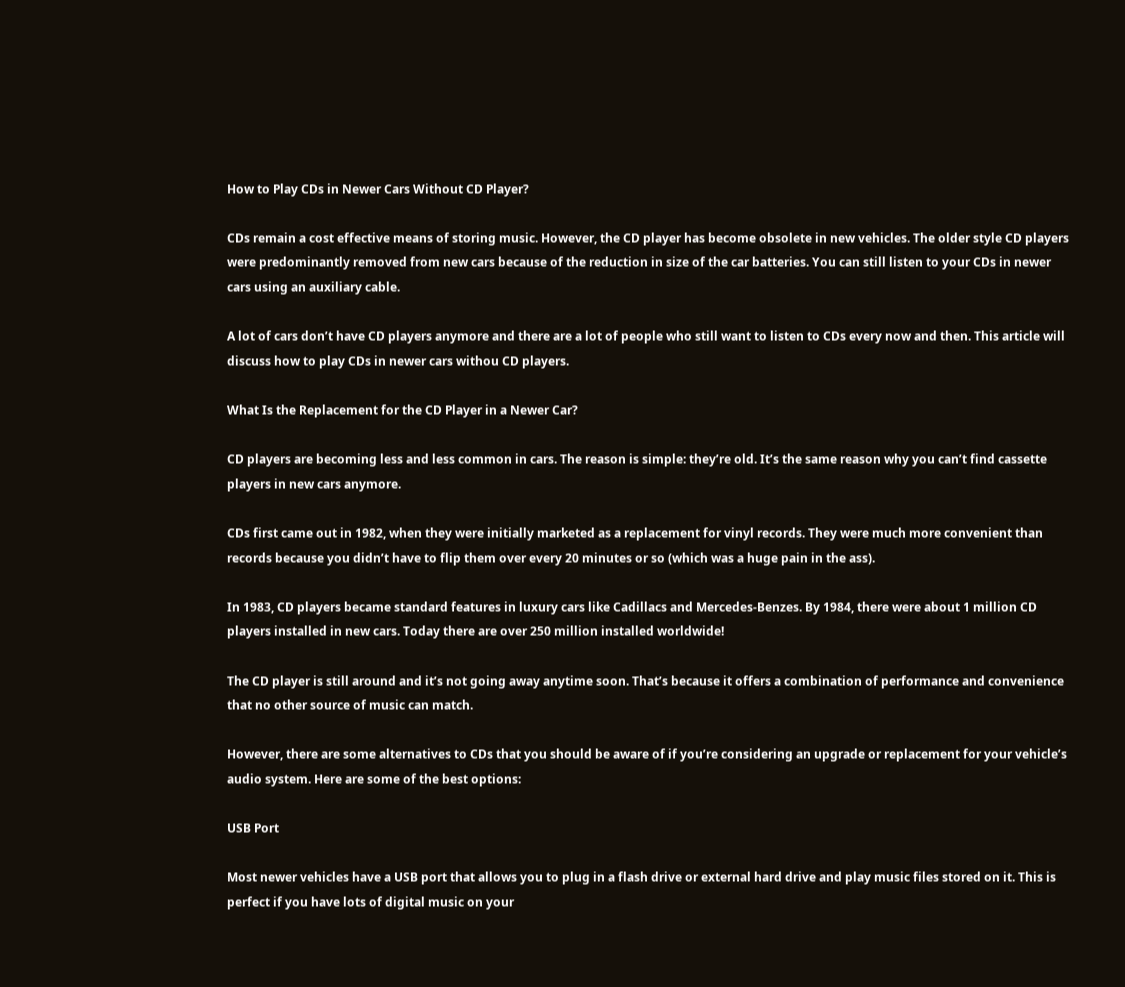How to Play CDs in Newer Cars Without CD Player?

CDs remain a cost effective means of storing music. However, the CD player has become obsolete in new vehicles. The older style CD players were predominantly removed from new cars because of the reduction in size of the car batteries. You can still listen to your CDs in newer cars using an auxiliary cable.

A lot of cars don’t have CD players anymore and there are a lot of people who still want to listen to CDs every now and then. This article will discuss how to play CDs in newer cars withou CD players.

What Is the Replacement for the CD Player in a Newer Car?

CD players are becoming less and less common in cars. The reason is simple: they’re old. It’s the same reason why you can’t find cassette players in new cars anymore.

CDs first came out in 1982, when they were initially marketed as a replacement for vinyl records. They were much more convenient than records because you didn’t have to flip them over every 20 minutes or so (which was a huge pain in the ass).

In 1983, CD players became standard features in luxury cars like Cadillacs and Mercedes-Benzes. By 1984, there were about 1 million CD players installed in new cars. Today there are over 250 million installed worldwide!

The CD player is still around and it’s not going away anytime soon. That’s because it offers a combination of performance and convenience that no other source of music can match.

However, there are some alternatives to CDs that you should be aware of if you’re considering an upgrade or replacement for your vehicle’s audio system. Here are some of the best options:

USB Port

Most newer vehicles have a USB port that allows you to plug in a flash drive or external hard drive and play music files stored on it. This is perfect if you have lots of digital music on your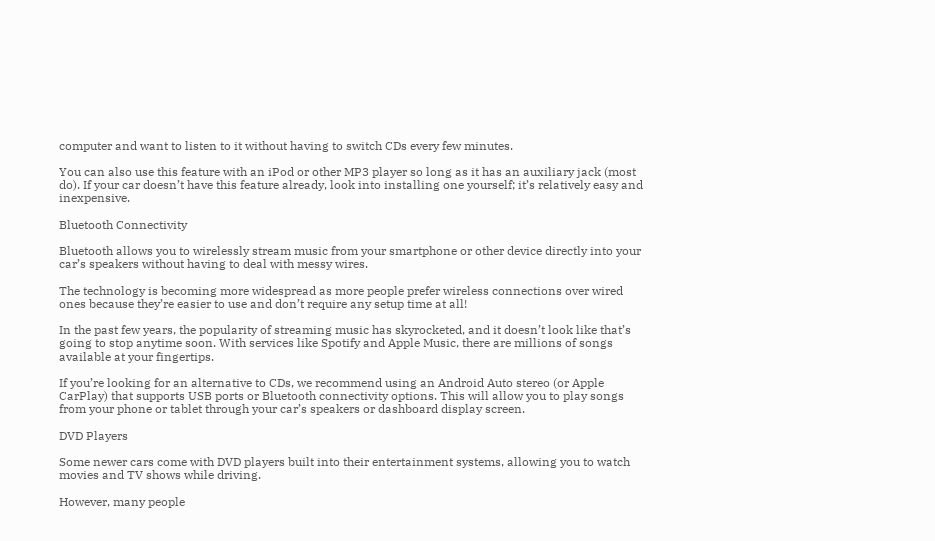computer and want to listen to it without having to switch CDs every few minutes.

You can also use this feature with an iPod or other MP3 player so long as it has an auxiliary jack (most do). If your car doesn’t have this feature already, look into installing one yourself; it’s relatively easy and inexpensive.

Bluetooth Connectivity

Bluetooth allows you to wirelessly stream music from your smartphone or other device directly into your car’s speakers without having to deal with messy wires.

The technology is becoming more widespread as more people prefer wireless connections over wired ones because they’re easier to use and don’t require any setup time at all!

In the past few years, the popularity of streaming music has skyrocketed, and it doesn’t look like that’s going to stop anytime soon. With services like Spotify and Apple Music, there are millions of songs available at your fingertips.

If you’re looking for an alternative to CDs, we recommend using an Android Auto stereo (or Apple CarPlay) that supports USB ports or Bluetooth connectivity options. This will allow you to play songs from your phone or tablet through your car’s speakers or dashboard display screen.

DVD Players

Some newer cars come with DVD players built into their entertainment systems, allowing you to watch movies and TV shows while driving.

However, many people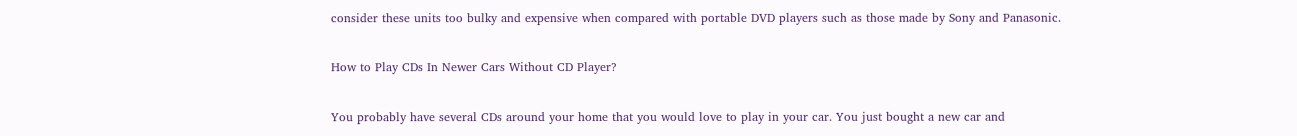consider these units too bulky and expensive when compared with portable DVD players such as those made by Sony and Panasonic.

How to Play CDs In Newer Cars Without CD Player?

You probably have several CDs around your home that you would love to play in your car. You just bought a new car and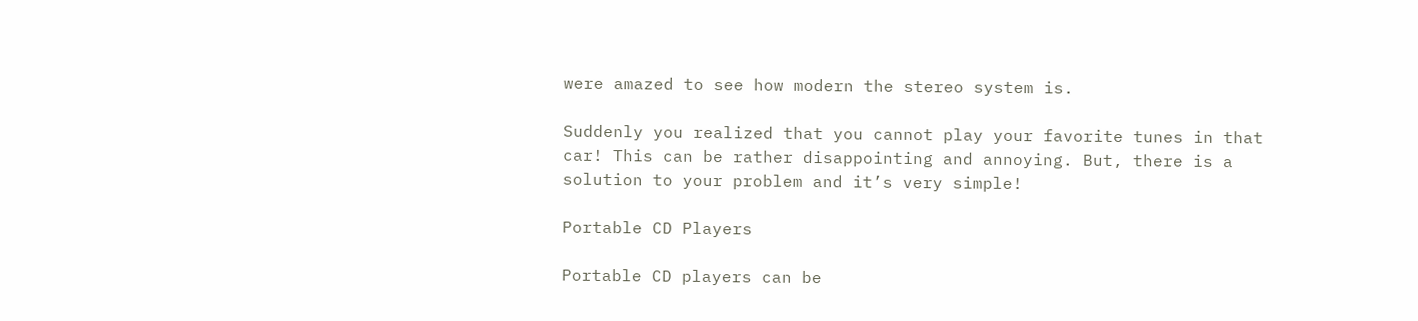were amazed to see how modern the stereo system is.

Suddenly you realized that you cannot play your favorite tunes in that car! This can be rather disappointing and annoying. But, there is a solution to your problem and it’s very simple!

Portable CD Players

Portable CD players can be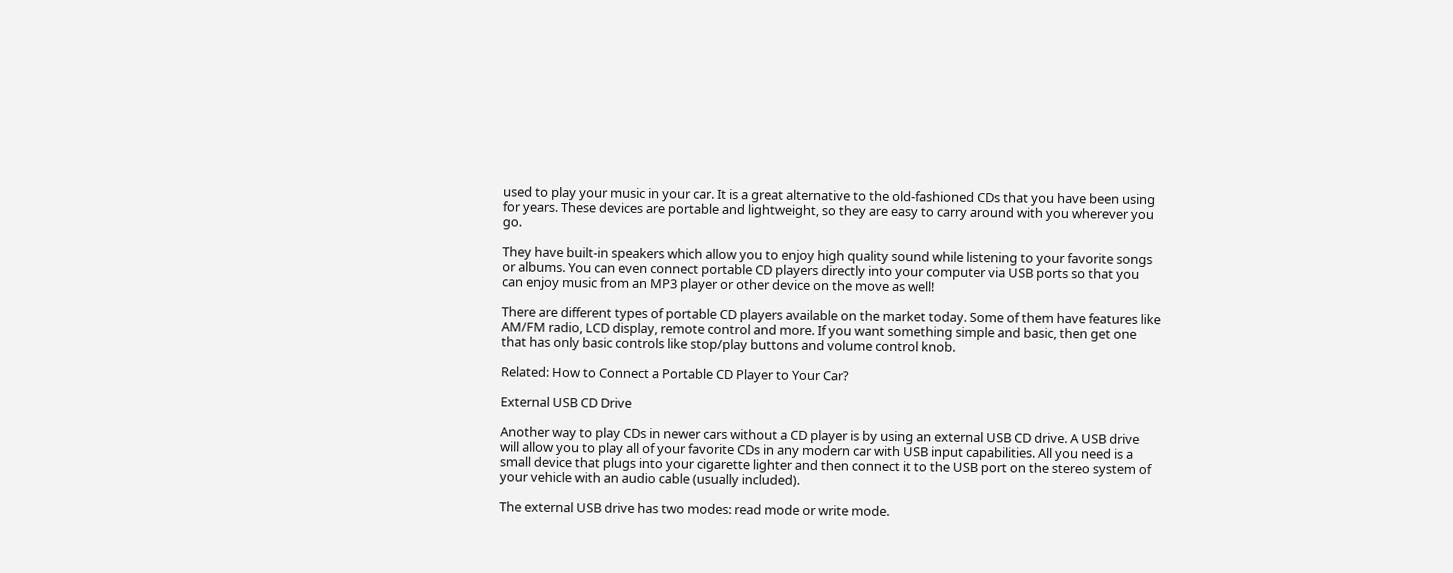used to play your music in your car. It is a great alternative to the old-fashioned CDs that you have been using for years. These devices are portable and lightweight, so they are easy to carry around with you wherever you go.

They have built-in speakers which allow you to enjoy high quality sound while listening to your favorite songs or albums. You can even connect portable CD players directly into your computer via USB ports so that you can enjoy music from an MP3 player or other device on the move as well!

There are different types of portable CD players available on the market today. Some of them have features like AM/FM radio, LCD display, remote control and more. If you want something simple and basic, then get one that has only basic controls like stop/play buttons and volume control knob.

Related: How to Connect a Portable CD Player to Your Car?

External USB CD Drive

Another way to play CDs in newer cars without a CD player is by using an external USB CD drive. A USB drive will allow you to play all of your favorite CDs in any modern car with USB input capabilities. All you need is a small device that plugs into your cigarette lighter and then connect it to the USB port on the stereo system of your vehicle with an audio cable (usually included).

The external USB drive has two modes: read mode or write mode.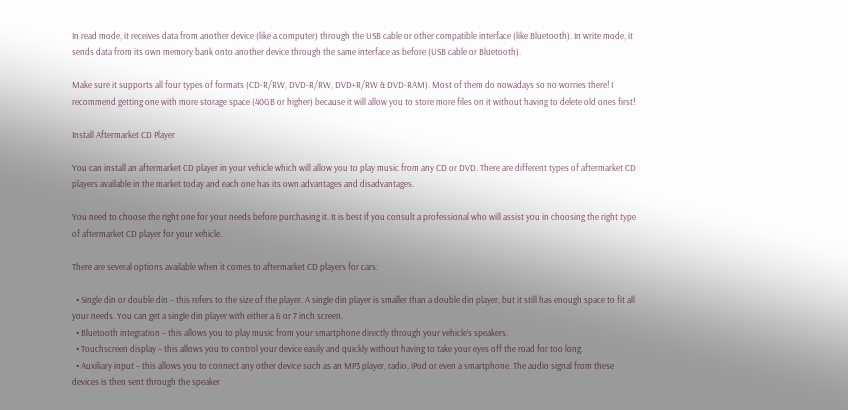In read mode, it receives data from another device (like a computer) through the USB cable or other compatible interface (like Bluetooth). In write mode, it sends data from its own memory bank onto another device through the same interface as before (USB cable or Bluetooth).

Make sure it supports all four types of formats (CD-R/RW, DVD-R/RW, DVD+R/RW & DVD-RAM). Most of them do nowadays so no worries there! I recommend getting one with more storage space (40GB or higher) because it will allow you to store more files on it without having to delete old ones first!

Install Aftermarket CD Player

You can install an aftermarket CD player in your vehicle which will allow you to play music from any CD or DVD. There are different types of aftermarket CD players available in the market today and each one has its own advantages and disadvantages.

You need to choose the right one for your needs before purchasing it. It is best if you consult a professional who will assist you in choosing the right type of aftermarket CD player for your vehicle.

There are several options available when it comes to aftermarket CD players for cars:

  • Single din or double din – this refers to the size of the player. A single din player is smaller than a double din player, but it still has enough space to fit all your needs. You can get a single din player with either a 6 or 7 inch screen.
  • Bluetooth integration – this allows you to play music from your smartphone directly through your vehicle’s speakers.
  • Touchscreen display – this allows you to control your device easily and quickly without having to take your eyes off the road for too long.
  • Auxiliary input – this allows you to connect any other device such as an MP3 player, radio, iPod or even a smartphone. The audio signal from these devices is then sent through the speaker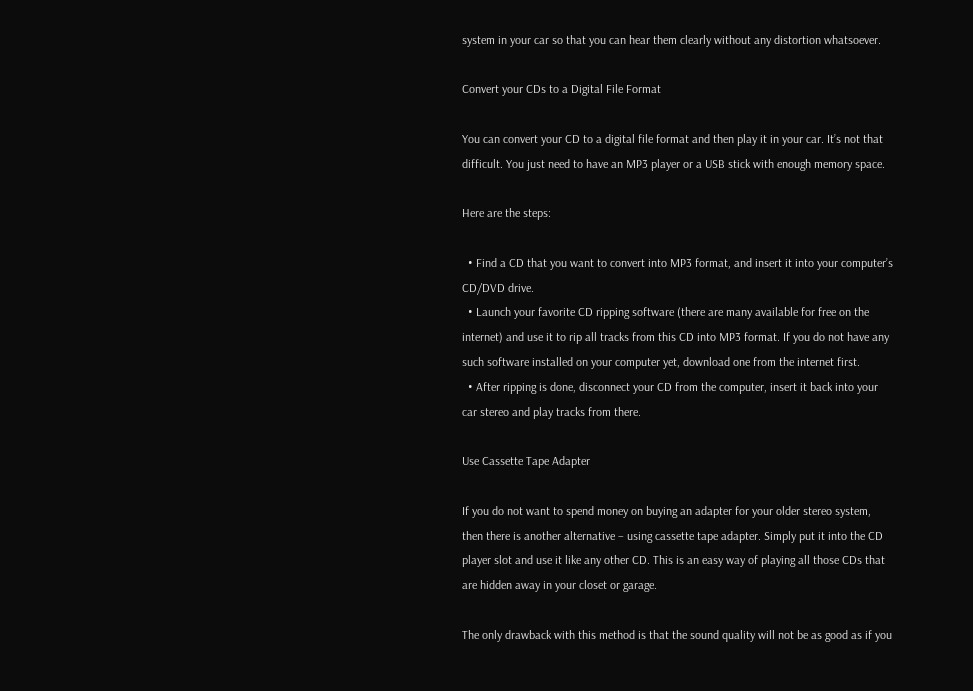system in your car so that you can hear them clearly without any distortion whatsoever.

Convert your CDs to a Digital File Format

You can convert your CD to a digital file format and then play it in your car. It’s not that difficult. You just need to have an MP3 player or a USB stick with enough memory space.

Here are the steps:

  • Find a CD that you want to convert into MP3 format, and insert it into your computer’s CD/DVD drive.
  • Launch your favorite CD ripping software (there are many available for free on the internet) and use it to rip all tracks from this CD into MP3 format. If you do not have any such software installed on your computer yet, download one from the internet first.
  • After ripping is done, disconnect your CD from the computer, insert it back into your car stereo and play tracks from there.

Use Cassette Tape Adapter

If you do not want to spend money on buying an adapter for your older stereo system, then there is another alternative – using cassette tape adapter. Simply put it into the CD player slot and use it like any other CD. This is an easy way of playing all those CDs that are hidden away in your closet or garage.

The only drawback with this method is that the sound quality will not be as good as if you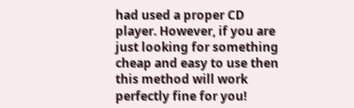had used a proper CD player. However, if you are just looking for something cheap and easy to use then this method will work perfectly fine for you!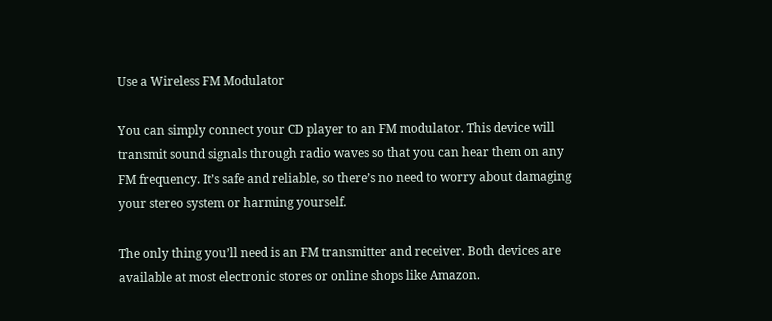Use a Wireless FM Modulator

You can simply connect your CD player to an FM modulator. This device will transmit sound signals through radio waves so that you can hear them on any FM frequency. It’s safe and reliable, so there’s no need to worry about damaging your stereo system or harming yourself.

The only thing you’ll need is an FM transmitter and receiver. Both devices are available at most electronic stores or online shops like Amazon.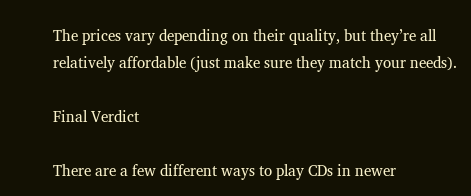The prices vary depending on their quality, but they’re all relatively affordable (just make sure they match your needs).

Final Verdict

There are a few different ways to play CDs in newer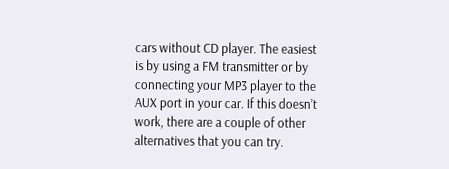cars without CD player. The easiest is by using a FM transmitter or by connecting your MP3 player to the AUX port in your car. If this doesn’t work, there are a couple of other alternatives that you can try.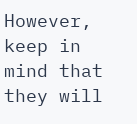However, keep in mind that they will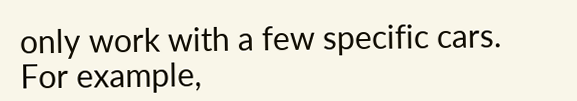only work with a few specific cars. For example,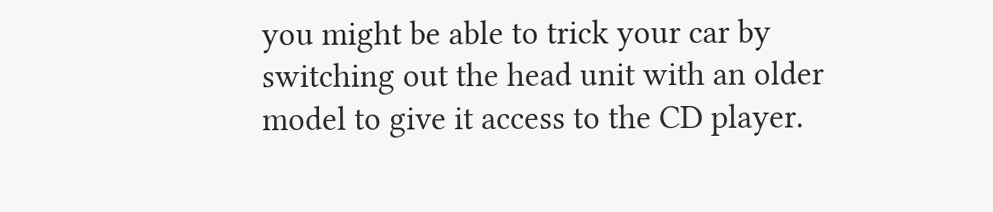you might be able to trick your car by switching out the head unit with an older model to give it access to the CD player.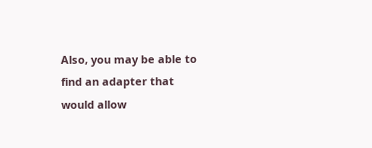Also, you may be able to find an adapter that would allow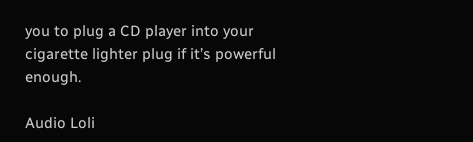you to plug a CD player into your cigarette lighter plug if it’s powerful enough.

Audio Loli